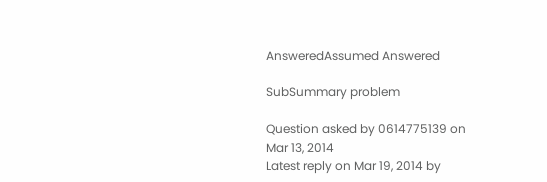AnsweredAssumed Answered

SubSummary problem

Question asked by 0614775139 on Mar 13, 2014
Latest reply on Mar 19, 2014 by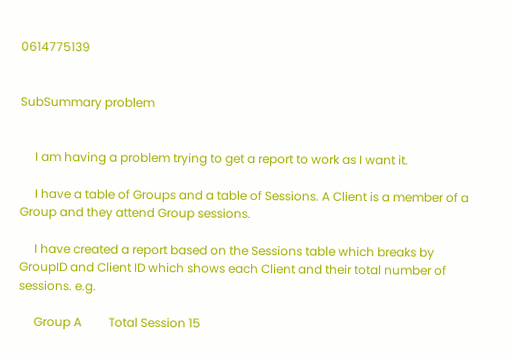0614775139


SubSummary problem


     I am having a problem trying to get a report to work as I want it.

     I have a table of Groups and a table of Sessions. A Client is a member of a Group and they attend Group sessions.

     I have created a report based on the Sessions table which breaks by GroupID and Client ID which shows each Client and their total number of sessions. e.g.

     Group A         Total Session 15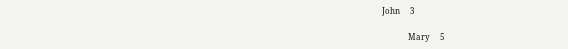John     3

             Mary     5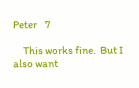Peter    7

     This works fine.  But I also want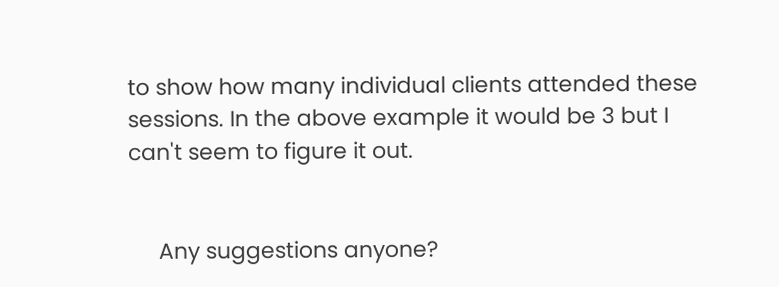to show how many individual clients attended these sessions. In the above example it would be 3 but I can't seem to figure it out.


     Any suggestions anyone?